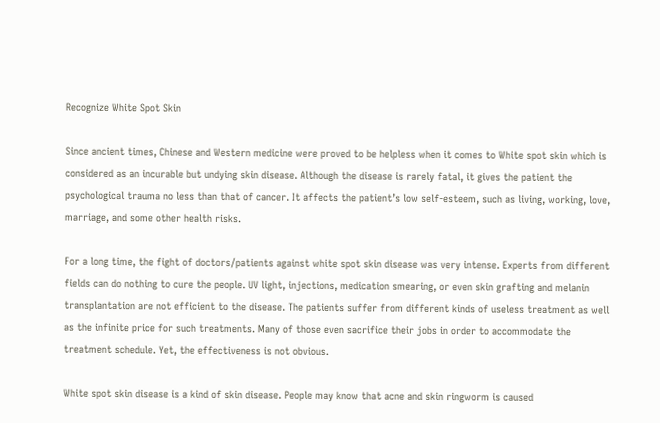Recognize White Spot Skin

Since ancient times, Chinese and Western medicine were proved to be helpless when it comes to White spot skin which is considered as an incurable but undying skin disease. Although the disease is rarely fatal, it gives the patient the psychological trauma no less than that of cancer. It affects the patient’s low self-esteem, such as living, working, love, marriage, and some other health risks.

For a long time, the fight of doctors/patients against white spot skin disease was very intense. Experts from different fields can do nothing to cure the people. UV light, injections, medication smearing, or even skin grafting and melanin transplantation are not efficient to the disease. The patients suffer from different kinds of useless treatment as well as the infinite price for such treatments. Many of those even sacrifice their jobs in order to accommodate the treatment schedule. Yet, the effectiveness is not obvious.

White spot skin disease is a kind of skin disease. People may know that acne and skin ringworm is caused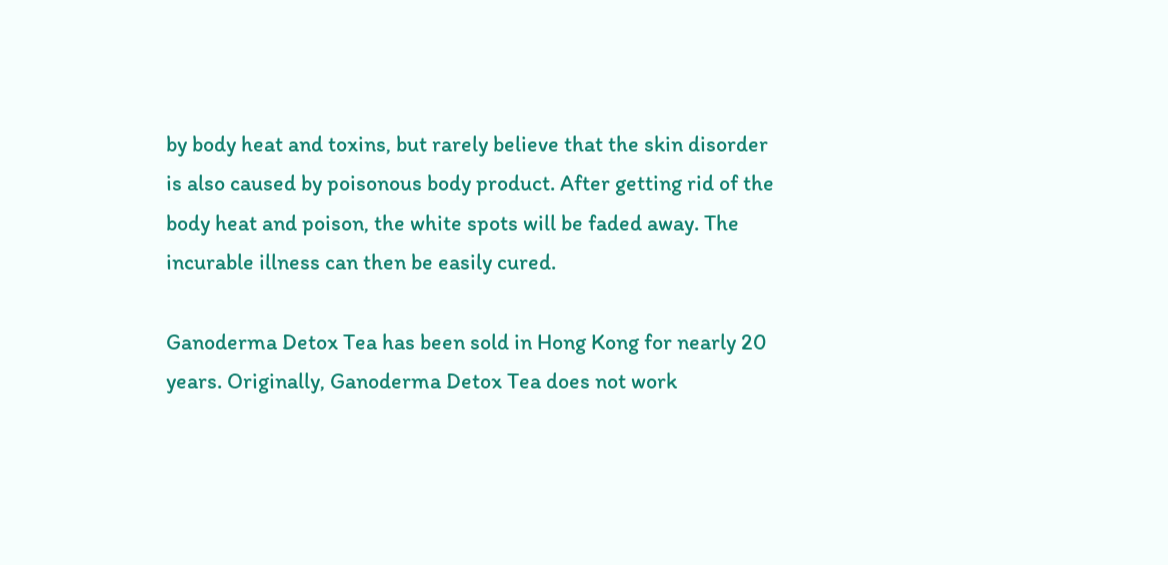by body heat and toxins, but rarely believe that the skin disorder is also caused by poisonous body product. After getting rid of the body heat and poison, the white spots will be faded away. The incurable illness can then be easily cured.

Ganoderma Detox Tea has been sold in Hong Kong for nearly 20 years. Originally, Ganoderma Detox Tea does not work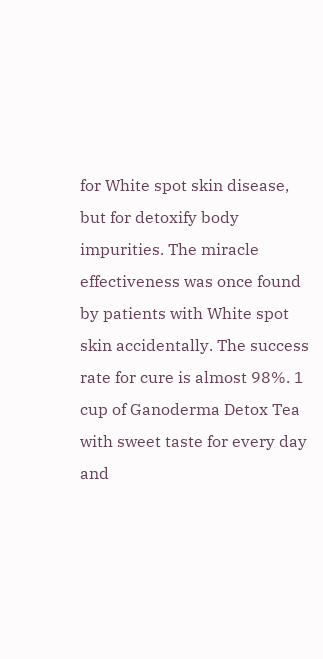for White spot skin disease, but for detoxify body impurities. The miracle effectiveness was once found by patients with White spot skin accidentally. The success rate for cure is almost 98%. 1 cup of Ganoderma Detox Tea with sweet taste for every day and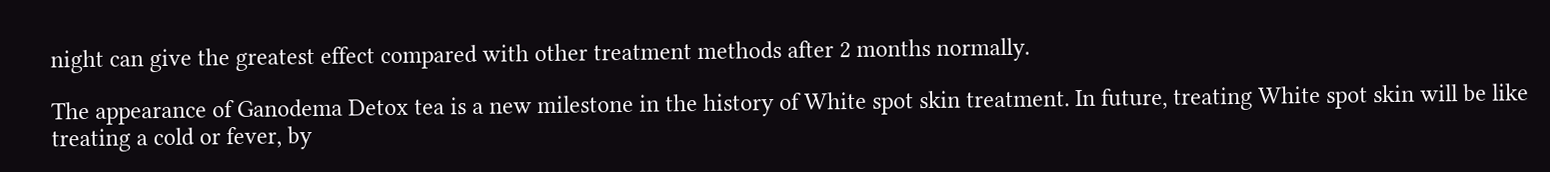night can give the greatest effect compared with other treatment methods after 2 months normally.

The appearance of Ganodema Detox tea is a new milestone in the history of White spot skin treatment. In future, treating White spot skin will be like treating a cold or fever, by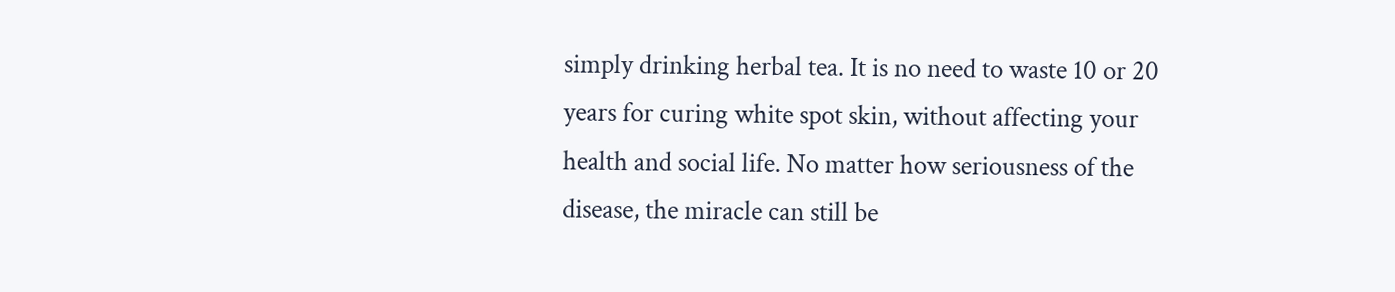simply drinking herbal tea. It is no need to waste 10 or 20 years for curing white spot skin, without affecting your health and social life. No matter how seriousness of the disease, the miracle can still be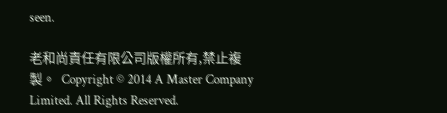seen.

老和尚責任有限公司版權所有,禁止複製。  Copyright © 2014 A Master Company Limited. All Rights Reserved.